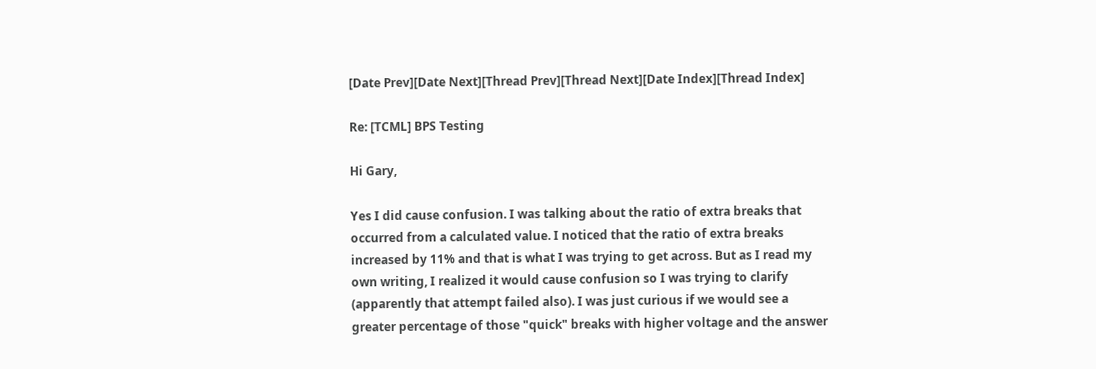[Date Prev][Date Next][Thread Prev][Thread Next][Date Index][Thread Index]

Re: [TCML] BPS Testing

Hi Gary,

Yes I did cause confusion. I was talking about the ratio of extra breaks that occurred from a calculated value. I noticed that the ratio of extra breaks increased by 11% and that is what I was trying to get across. But as I read my own writing, I realized it would cause confusion so I was trying to clarify (apparently that attempt failed also). I was just curious if we would see a greater percentage of those "quick" breaks with higher voltage and the answer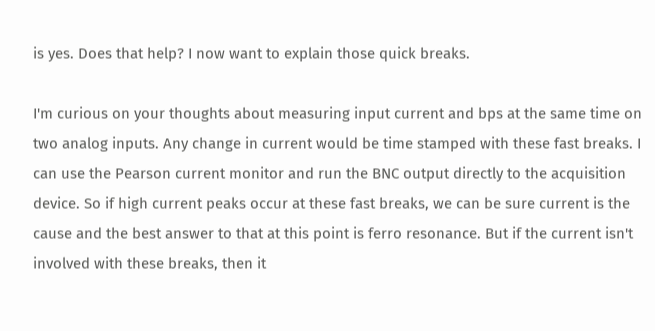is yes. Does that help? I now want to explain those quick breaks.

I'm curious on your thoughts about measuring input current and bps at the same time on two analog inputs. Any change in current would be time stamped with these fast breaks. I can use the Pearson current monitor and run the BNC output directly to the acquisition device. So if high current peaks occur at these fast breaks, we can be sure current is the cause and the best answer to that at this point is ferro resonance. But if the current isn't involved with these breaks, then it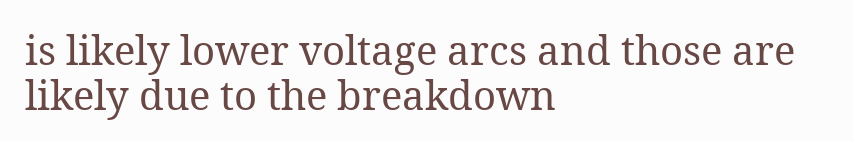is likely lower voltage arcs and those are likely due to the breakdown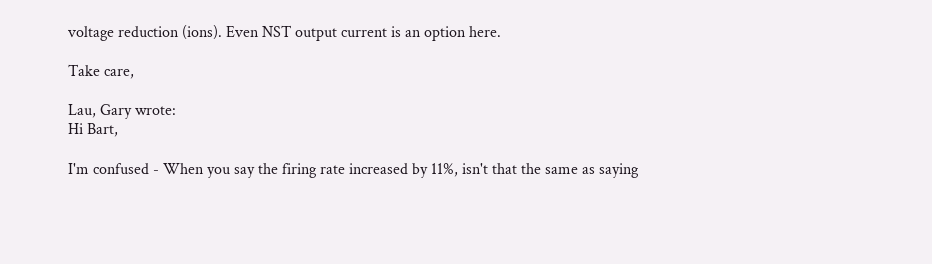voltage reduction (ions). Even NST output current is an option here.

Take care,

Lau, Gary wrote:
Hi Bart,

I'm confused - When you say the firing rate increased by 11%, isn't that the same as saying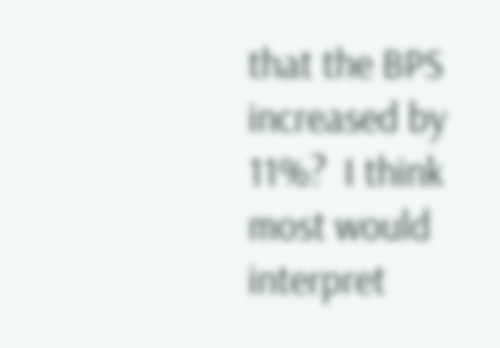that the BPS increased by 11%?  I think most would interpret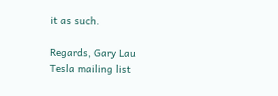it as such.

Regards, Gary Lau
Tesla mailing list